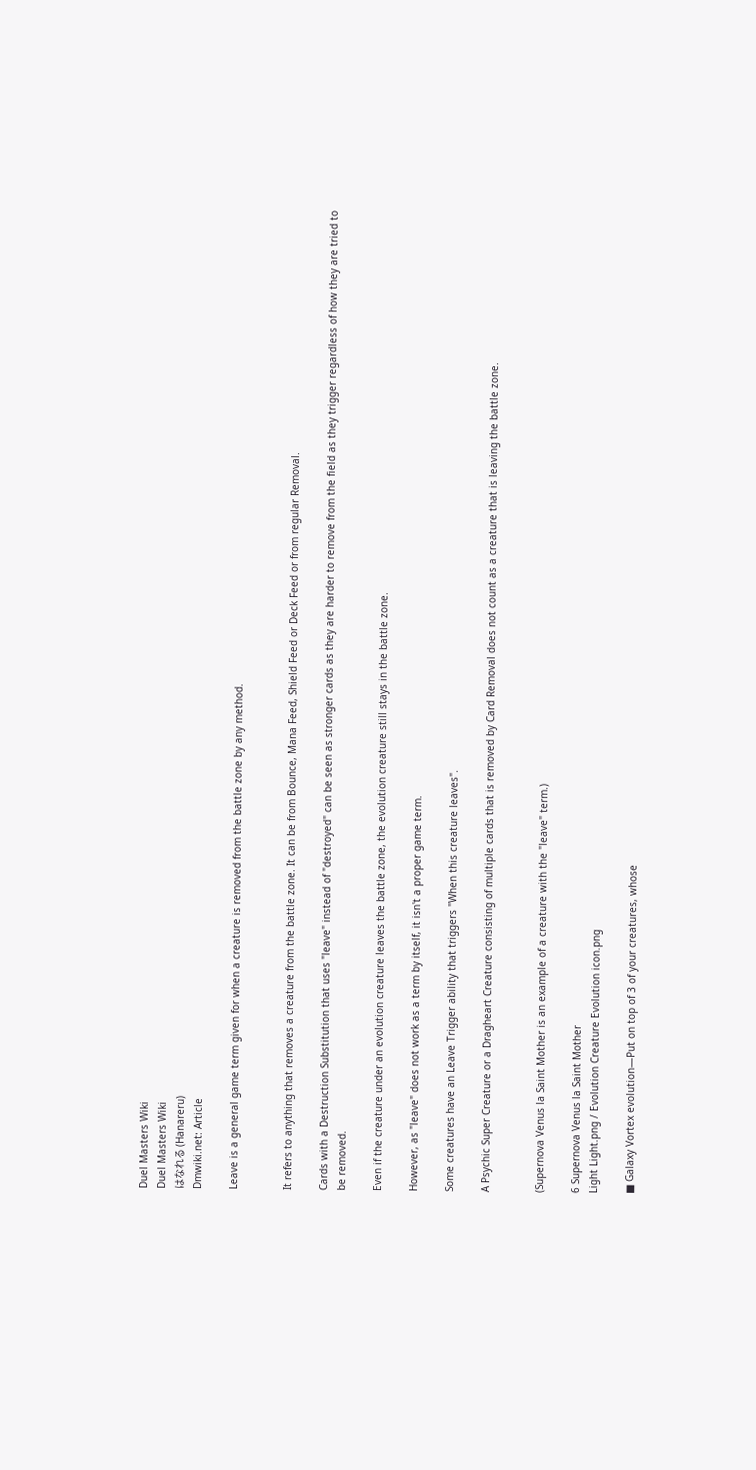Duel Masters Wiki
Duel Masters Wiki
はなれる (Hanareru)
Dmwiki.net: Article

Leave is a general game term given for when a creature is removed from the battle zone by any method.


It refers to anything that removes a creature from the battle zone. It can be from Bounce, Mana Feed, Shield Feed or Deck Feed or from regular Removal.

Cards with a Destruction Substitution that uses "leave" instead of "destroyed" can be seen as stronger cards as they are harder to remove from the field as they trigger regardless of how they are tried to be removed.

Even if the creature under an evolution creature leaves the battle zone, the evolution creature still stays in the battle zone.

However, as "leave" does not work as a term by itself, it isn't a proper game term.

Some creatures have an Leave Trigger ability that triggers "When this creature leaves".

A Psychic Super Creature or a Dragheart Creature consisting of multiple cards that is removed by Card Removal does not count as a creature that is leaving the battle zone.


(Supernova Venus la Saint Mother is an example of a creature with the "leave" term.)

6 Supernova Venus la Saint Mother
Light Light.png / Evolution Creature Evolution icon.png

■ Galaxy Vortex evolution—Put on top of 3 of your creatures, whose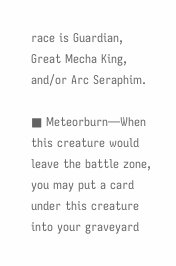race is Guardian, Great Mecha King, and/or Arc Seraphim.

■ Meteorburn—When this creature would leave the battle zone, you may put a card under this creature into your graveyard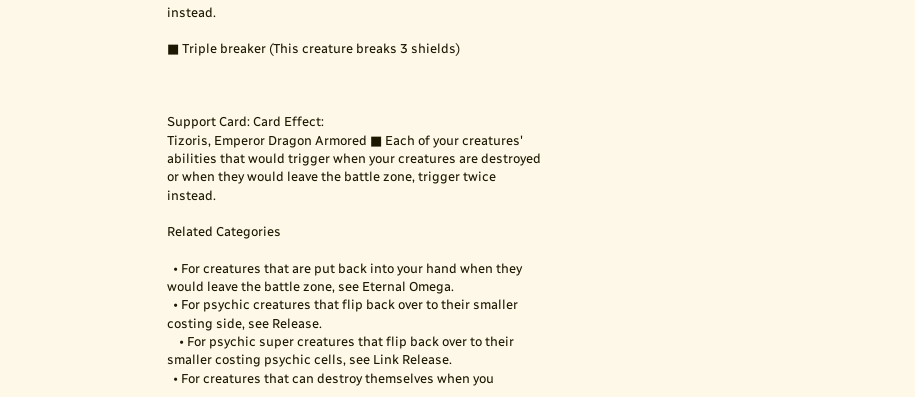instead.

■ Triple breaker (This creature breaks 3 shields)



Support Card: Card Effect:
Tizoris, Emperor Dragon Armored ■ Each of your creatures' abilities that would trigger when your creatures are destroyed or when they would leave the battle zone, trigger twice instead.

Related Categories

  • For creatures that are put back into your hand when they would leave the battle zone, see Eternal Omega.
  • For psychic creatures that flip back over to their smaller costing side, see Release.
    • For psychic super creatures that flip back over to their smaller costing psychic cells, see Link Release.
  • For creatures that can destroy themselves when you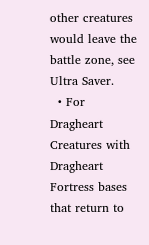other creatures would leave the battle zone, see Ultra Saver.
  • For Dragheart Creatures with Dragheart Fortress bases that return to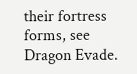their fortress forms, see Dragon Evade.